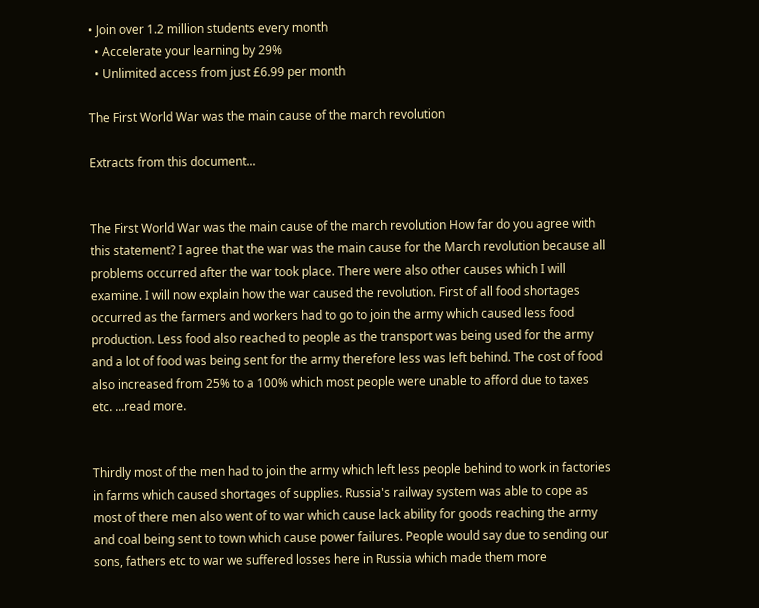• Join over 1.2 million students every month
  • Accelerate your learning by 29%
  • Unlimited access from just £6.99 per month

The First World War was the main cause of the march revolution

Extracts from this document...


The First World War was the main cause of the march revolution How far do you agree with this statement? I agree that the war was the main cause for the March revolution because all problems occurred after the war took place. There were also other causes which I will examine. I will now explain how the war caused the revolution. First of all food shortages occurred as the farmers and workers had to go to join the army which caused less food production. Less food also reached to people as the transport was being used for the army and a lot of food was being sent for the army therefore less was left behind. The cost of food also increased from 25% to a 100% which most people were unable to afford due to taxes etc. ...read more.


Thirdly most of the men had to join the army which left less people behind to work in factories in farms which caused shortages of supplies. Russia's railway system was able to cope as most of there men also went of to war which cause lack ability for goods reaching the army and coal being sent to town which cause power failures. People would say due to sending our sons, fathers etc to war we suffered losses here in Russia which made them more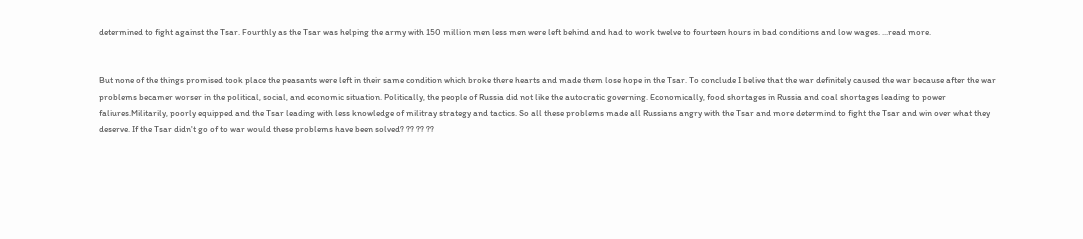determined to fight against the Tsar. Fourthly as the Tsar was helping the army with 150 million men less men were left behind and had to work twelve to fourteen hours in bad conditions and low wages. ...read more.


But none of the things promised took place the peasants were left in their same condition which broke there hearts and made them lose hope in the Tsar. To conclude I belive that the war definitely caused the war because after the war problems becamer worser in the political, social, and economic situation. Politically, the people of Russia did not like the autocratic governing. Economically, food shortages in Russia and coal shortages leading to power faliures.Militarily, poorly equipped and the Tsar leading with less knowledge of militray strategy and tactics. So all these problems made all Russians angry with the Tsar and more determind to fight the Tsar and win over what they deserve. If the Tsar didn't go of to war would these problems have been solved? ?? ?? ??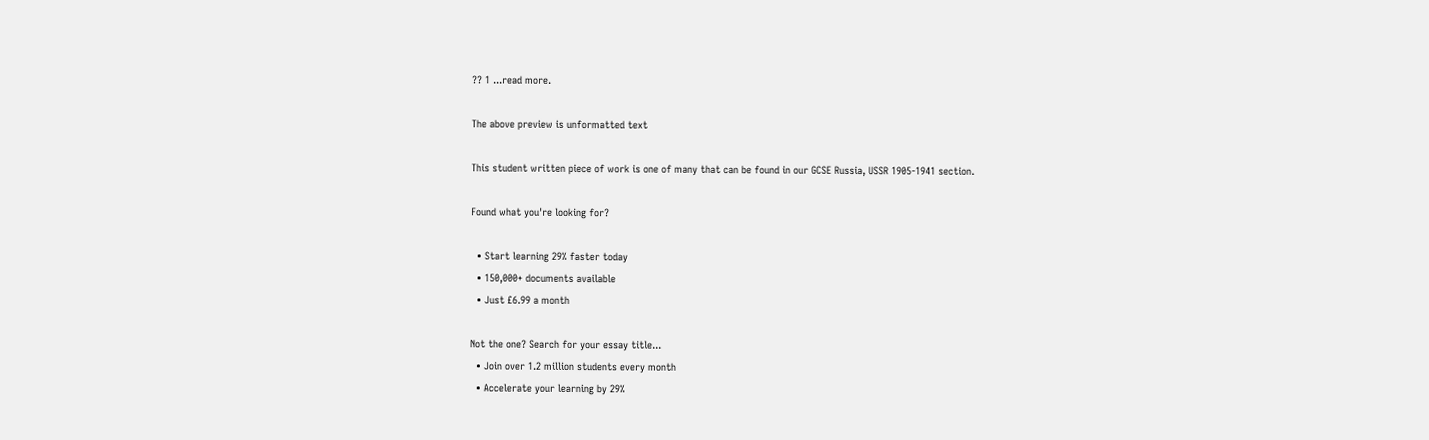?? 1 ...read more.

The above preview is unformatted text

This student written piece of work is one of many that can be found in our GCSE Russia, USSR 1905-1941 section.

Found what you're looking for?

  • Start learning 29% faster today
  • 150,000+ documents available
  • Just £6.99 a month

Not the one? Search for your essay title...
  • Join over 1.2 million students every month
  • Accelerate your learning by 29%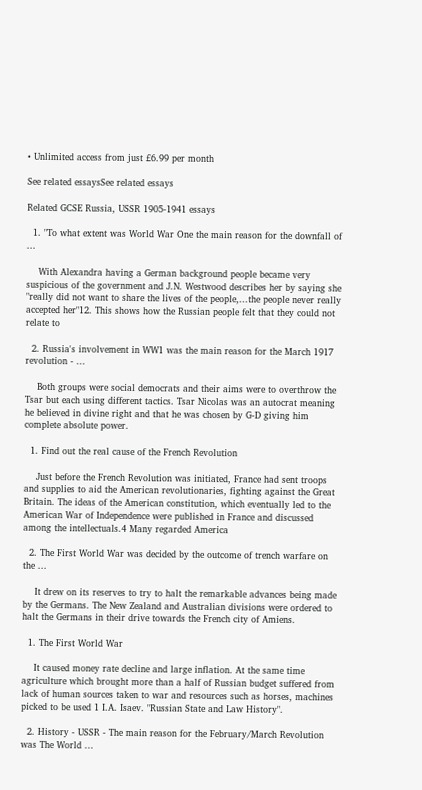• Unlimited access from just £6.99 per month

See related essaysSee related essays

Related GCSE Russia, USSR 1905-1941 essays

  1. "To what extent was World War One the main reason for the downfall of ...

    With Alexandra having a German background people became very suspicious of the government and J.N. Westwood describes her by saying she "really did not want to share the lives of the people,...the people never really accepted her"12. This shows how the Russian people felt that they could not relate to

  2. Russia's involvement in WW1 was the main reason for the March 1917 revolution - ...

    Both groups were social democrats and their aims were to overthrow the Tsar but each using different tactics. Tsar Nicolas was an autocrat meaning he believed in divine right and that he was chosen by G-D giving him complete absolute power.

  1. Find out the real cause of the French Revolution

    Just before the French Revolution was initiated, France had sent troops and supplies to aid the American revolutionaries, fighting against the Great Britain. The ideas of the American constitution, which eventually led to the American War of Independence were published in France and discussed among the intellectuals.4 Many regarded America

  2. The First World War was decided by the outcome of trench warfare on the ...

    It drew on its reserves to try to halt the remarkable advances being made by the Germans. The New Zealand and Australian divisions were ordered to halt the Germans in their drive towards the French city of Amiens.

  1. The First World War

    It caused money rate decline and large inflation. At the same time agriculture which brought more than a half of Russian budget suffered from lack of human sources taken to war and resources such as horses, machines picked to be used 1 I.A. Isaev. "Russian State and Law History".

  2. History - USSR - The main reason for the February/March Revolution was The World ...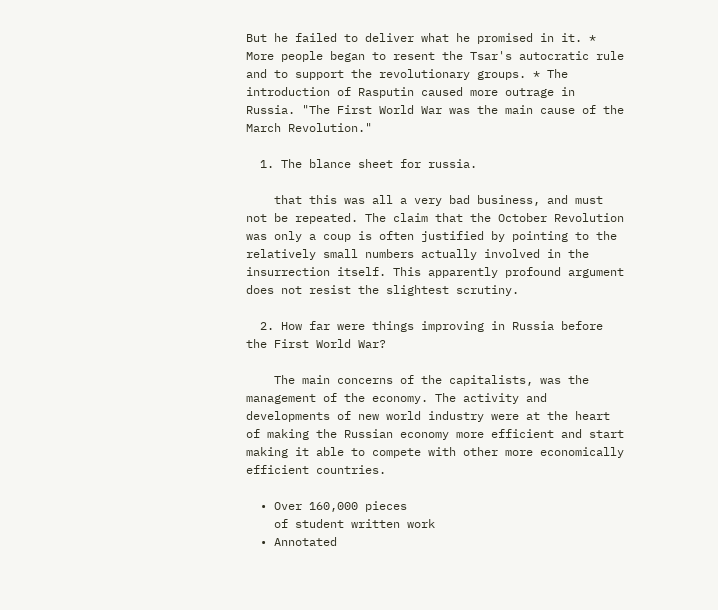But he failed to deliver what he promised in it. * More people began to resent the Tsar's autocratic rule and to support the revolutionary groups. * The introduction of Rasputin caused more outrage in Russia. "The First World War was the main cause of the March Revolution."

  1. The blance sheet for russia.

    that this was all a very bad business, and must not be repeated. The claim that the October Revolution was only a coup is often justified by pointing to the relatively small numbers actually involved in the insurrection itself. This apparently profound argument does not resist the slightest scrutiny.

  2. How far were things improving in Russia before the First World War?

    The main concerns of the capitalists, was the management of the economy. The activity and developments of new world industry were at the heart of making the Russian economy more efficient and start making it able to compete with other more economically efficient countries.

  • Over 160,000 pieces
    of student written work
  • Annotated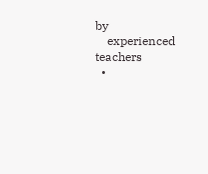by
    experienced teachers
  •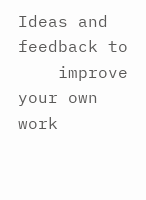Ideas and feedback to
    improve your own work